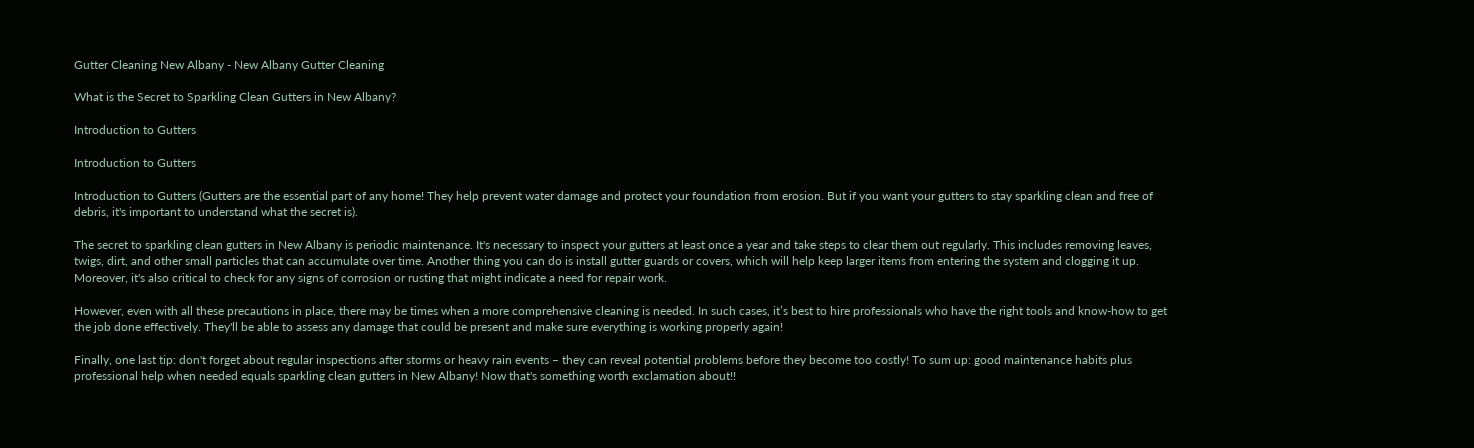Gutter Cleaning New Albany - New Albany Gutter Cleaning

What is the Secret to Sparkling Clean Gutters in New Albany?

Introduction to Gutters

Introduction to Gutters

Introduction to Gutters (Gutters are the essential part of any home! They help prevent water damage and protect your foundation from erosion. But if you want your gutters to stay sparkling clean and free of debris, it's important to understand what the secret is).

The secret to sparkling clean gutters in New Albany is periodic maintenance. It's necessary to inspect your gutters at least once a year and take steps to clear them out regularly. This includes removing leaves, twigs, dirt, and other small particles that can accumulate over time. Another thing you can do is install gutter guards or covers, which will help keep larger items from entering the system and clogging it up. Moreover, it's also critical to check for any signs of corrosion or rusting that might indicate a need for repair work.

However, even with all these precautions in place, there may be times when a more comprehensive cleaning is needed. In such cases, it’s best to hire professionals who have the right tools and know-how to get the job done effectively. They'll be able to assess any damage that could be present and make sure everything is working properly again!

Finally, one last tip: don't forget about regular inspections after storms or heavy rain events – they can reveal potential problems before they become too costly! To sum up: good maintenance habits plus professional help when needed equals sparkling clean gutters in New Albany! Now that's something worth exclamation about!!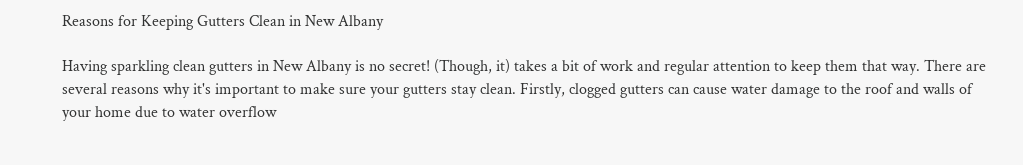Reasons for Keeping Gutters Clean in New Albany

Having sparkling clean gutters in New Albany is no secret! (Though, it) takes a bit of work and regular attention to keep them that way. There are several reasons why it's important to make sure your gutters stay clean. Firstly, clogged gutters can cause water damage to the roof and walls of your home due to water overflow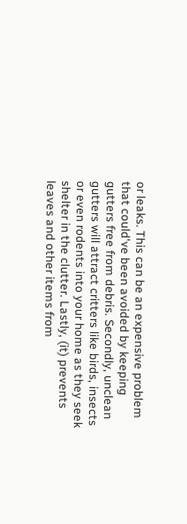or leaks. This can be an expensive problem that could've been avoided by keeping gutters free from debris. Secondly, unclean gutters will attract critters like birds, insects or even rodents into your home as they seek shelter in the clutter. Lastly, (it) prevents leaves and other items from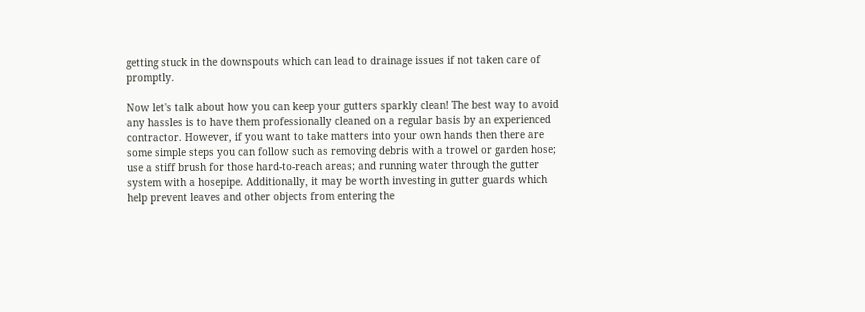getting stuck in the downspouts which can lead to drainage issues if not taken care of promptly.

Now let's talk about how you can keep your gutters sparkly clean! The best way to avoid any hassles is to have them professionally cleaned on a regular basis by an experienced contractor. However, if you want to take matters into your own hands then there are some simple steps you can follow such as removing debris with a trowel or garden hose; use a stiff brush for those hard-to-reach areas; and running water through the gutter system with a hosepipe. Additionally, it may be worth investing in gutter guards which help prevent leaves and other objects from entering the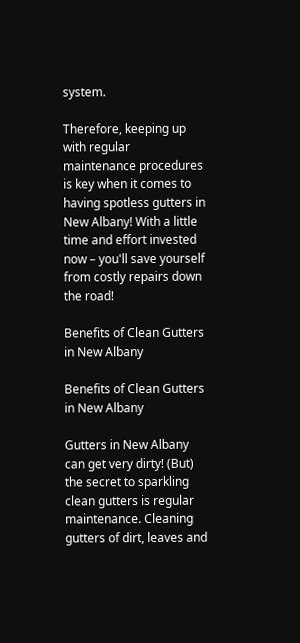system.

Therefore, keeping up with regular maintenance procedures is key when it comes to having spotless gutters in New Albany! With a little time and effort invested now – you'll save yourself from costly repairs down the road!

Benefits of Clean Gutters in New Albany

Benefits of Clean Gutters in New Albany

Gutters in New Albany can get very dirty! (But) the secret to sparkling clean gutters is regular maintenance. Cleaning gutters of dirt, leaves and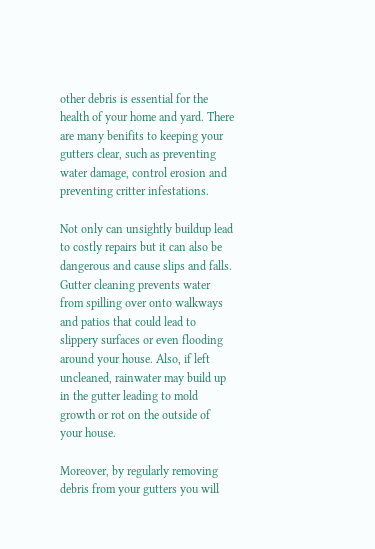other debris is essential for the health of your home and yard. There are many benifits to keeping your gutters clear, such as preventing water damage, control erosion and preventing critter infestations.

Not only can unsightly buildup lead to costly repairs but it can also be dangerous and cause slips and falls. Gutter cleaning prevents water from spilling over onto walkways and patios that could lead to slippery surfaces or even flooding around your house. Also, if left uncleaned, rainwater may build up in the gutter leading to mold growth or rot on the outside of your house.

Moreover, by regularly removing debris from your gutters you will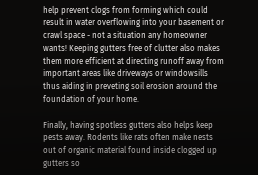help prevent clogs from forming which could result in water overflowing into your basement or crawl space - not a situation any homeowner wants! Keeping gutters free of clutter also makes them more efficient at directing runoff away from important areas like driveways or windowsills thus aiding in preveting soil erosion around the foundation of your home.

Finally, having spotless gutters also helps keep pests away. Rodents like rats often make nests out of organic material found inside clogged up gutters so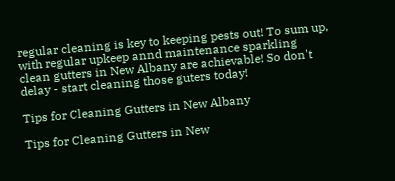regular cleaning is key to keeping pests out! To sum up, with regular upkeep annd maintenance sparkling clean gutters in New Albany are achievable! So don't delay - start cleaning those guters today!

Tips for Cleaning Gutters in New Albany

Tips for Cleaning Gutters in New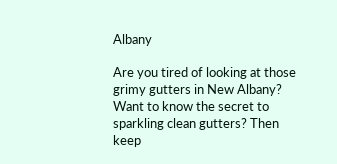Albany

Are you tired of looking at those grimy gutters in New Albany? Want to know the secret to sparkling clean gutters? Then keep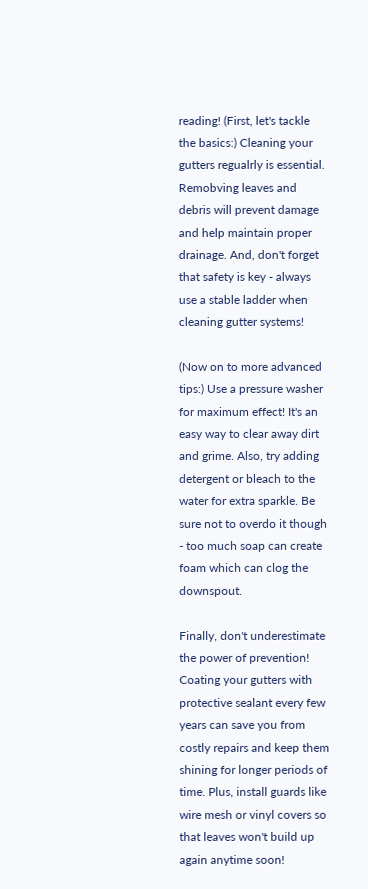reading! (First, let's tackle the basics:) Cleaning your gutters regualrly is essential. Remobving leaves and debris will prevent damage and help maintain proper drainage. And, don't forget that safety is key - always use a stable ladder when cleaning gutter systems!

(Now on to more advanced tips:) Use a pressure washer for maximum effect! It's an easy way to clear away dirt and grime. Also, try adding detergent or bleach to the water for extra sparkle. Be sure not to overdo it though - too much soap can create foam which can clog the downspout.

Finally, don't underestimate the power of prevention! Coating your gutters with protective sealant every few years can save you from costly repairs and keep them shining for longer periods of time. Plus, install guards like wire mesh or vinyl covers so that leaves won't build up again anytime soon!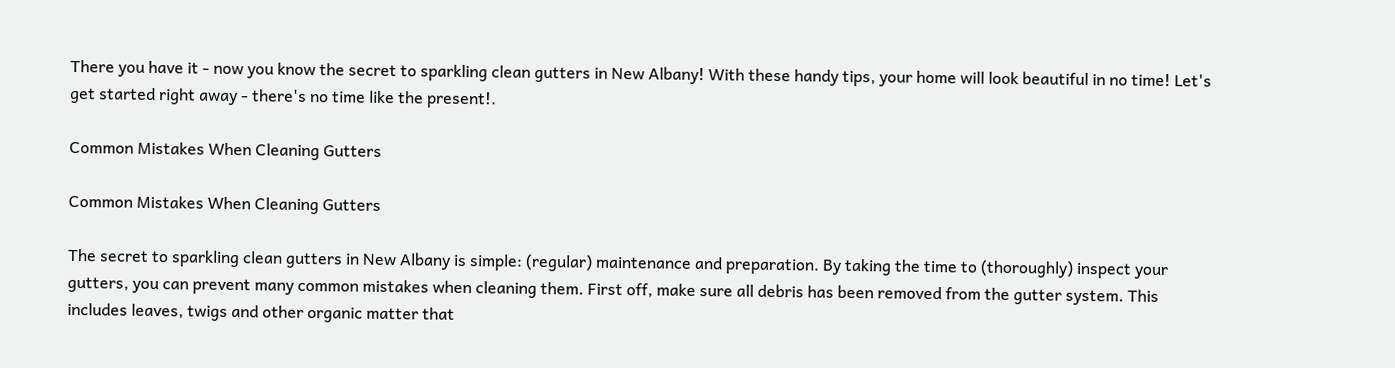There you have it - now you know the secret to sparkling clean gutters in New Albany! With these handy tips, your home will look beautiful in no time! Let's get started right away - there's no time like the present!.

Common Mistakes When Cleaning Gutters

Common Mistakes When Cleaning Gutters

The secret to sparkling clean gutters in New Albany is simple: (regular) maintenance and preparation. By taking the time to (thoroughly) inspect your gutters, you can prevent many common mistakes when cleaning them. First off, make sure all debris has been removed from the gutter system. This includes leaves, twigs and other organic matter that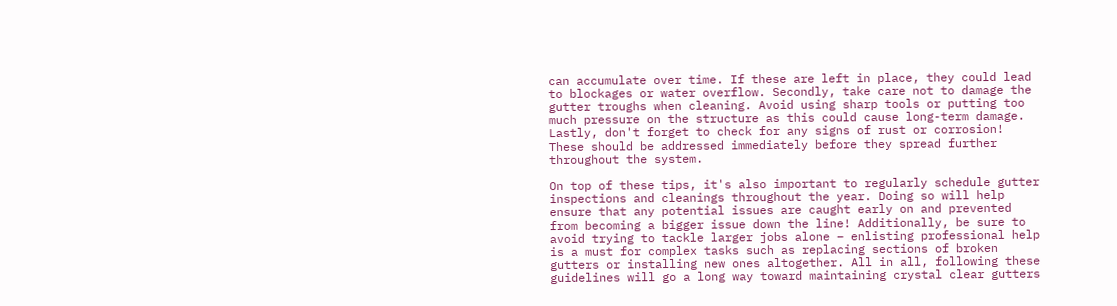can accumulate over time. If these are left in place, they could lead to blockages or water overflow. Secondly, take care not to damage the gutter troughs when cleaning. Avoid using sharp tools or putting too much pressure on the structure as this could cause long-term damage. Lastly, don't forget to check for any signs of rust or corrosion! These should be addressed immediately before they spread further throughout the system.

On top of these tips, it's also important to regularly schedule gutter inspections and cleanings throughout the year. Doing so will help ensure that any potential issues are caught early on and prevented from becoming a bigger issue down the line! Additionally, be sure to avoid trying to tackle larger jobs alone – enlisting professional help is a must for complex tasks such as replacing sections of broken gutters or installing new ones altogether. All in all, following these guidelines will go a long way toward maintaining crystal clear gutters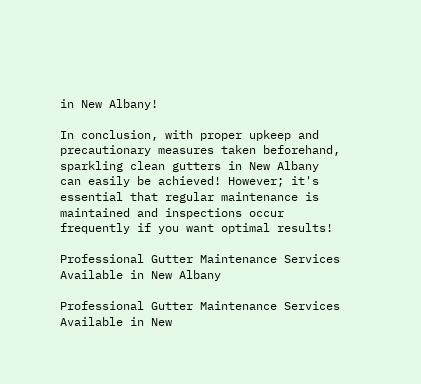in New Albany!

In conclusion, with proper upkeep and precautionary measures taken beforehand, sparkling clean gutters in New Albany can easily be achieved! However; it's essential that regular maintenance is maintained and inspections occur frequently if you want optimal results!

Professional Gutter Maintenance Services Available in New Albany

Professional Gutter Maintenance Services Available in New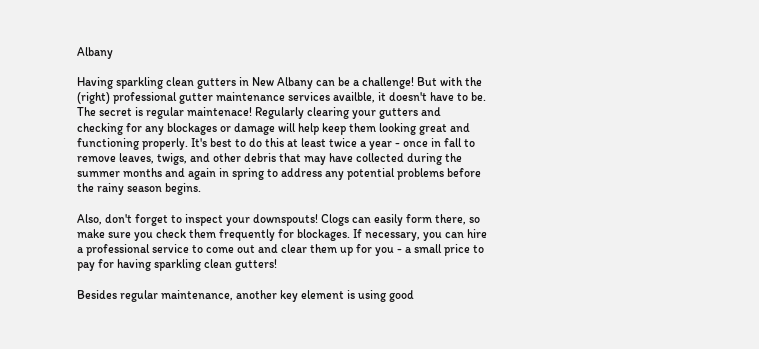Albany

Having sparkling clean gutters in New Albany can be a challenge! But with the (right) professional gutter maintenance services availble, it doesn't have to be. The secret is regular maintenace! Regularly clearing your gutters and checking for any blockages or damage will help keep them looking great and functioning properly. It's best to do this at least twice a year - once in fall to remove leaves, twigs, and other debris that may have collected during the summer months and again in spring to address any potential problems before the rainy season begins.

Also, don't forget to inspect your downspouts! Clogs can easily form there, so make sure you check them frequently for blockages. If necessary, you can hire a professional service to come out and clear them up for you - a small price to pay for having sparkling clean gutters!

Besides regular maintenance, another key element is using good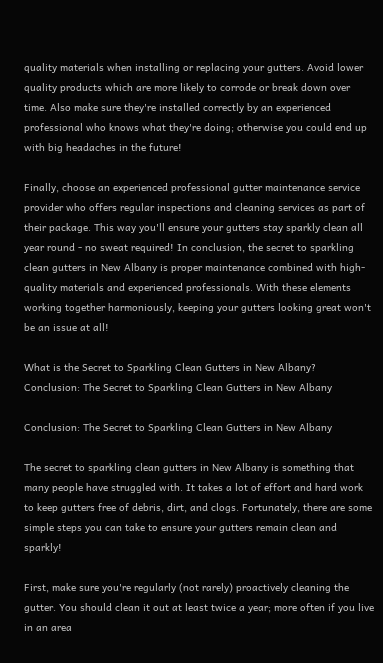quality materials when installing or replacing your gutters. Avoid lower quality products which are more likely to corrode or break down over time. Also make sure they're installed correctly by an experienced professional who knows what they're doing; otherwise you could end up with big headaches in the future!

Finally, choose an experienced professional gutter maintenance service provider who offers regular inspections and cleaning services as part of their package. This way you'll ensure your gutters stay sparkly clean all year round - no sweat required! In conclusion, the secret to sparkling clean gutters in New Albany is proper maintenance combined with high-quality materials and experienced professionals. With these elements working together harmoniously, keeping your gutters looking great won't be an issue at all!

What is the Secret to Sparkling Clean Gutters in New Albany?
Conclusion: The Secret to Sparkling Clean Gutters in New Albany

Conclusion: The Secret to Sparkling Clean Gutters in New Albany

The secret to sparkling clean gutters in New Albany is something that many people have struggled with. It takes a lot of effort and hard work to keep gutters free of debris, dirt, and clogs. Fortunately, there are some simple steps you can take to ensure your gutters remain clean and sparkly!

First, make sure you're regularly (not rarely) proactively cleaning the gutter. You should clean it out at least twice a year; more often if you live in an area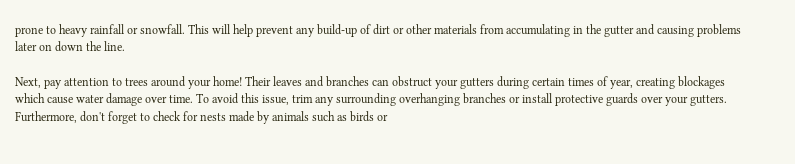prone to heavy rainfall or snowfall. This will help prevent any build-up of dirt or other materials from accumulating in the gutter and causing problems later on down the line.

Next, pay attention to trees around your home! Their leaves and branches can obstruct your gutters during certain times of year, creating blockages which cause water damage over time. To avoid this issue, trim any surrounding overhanging branches or install protective guards over your gutters. Furthermore, don't forget to check for nests made by animals such as birds or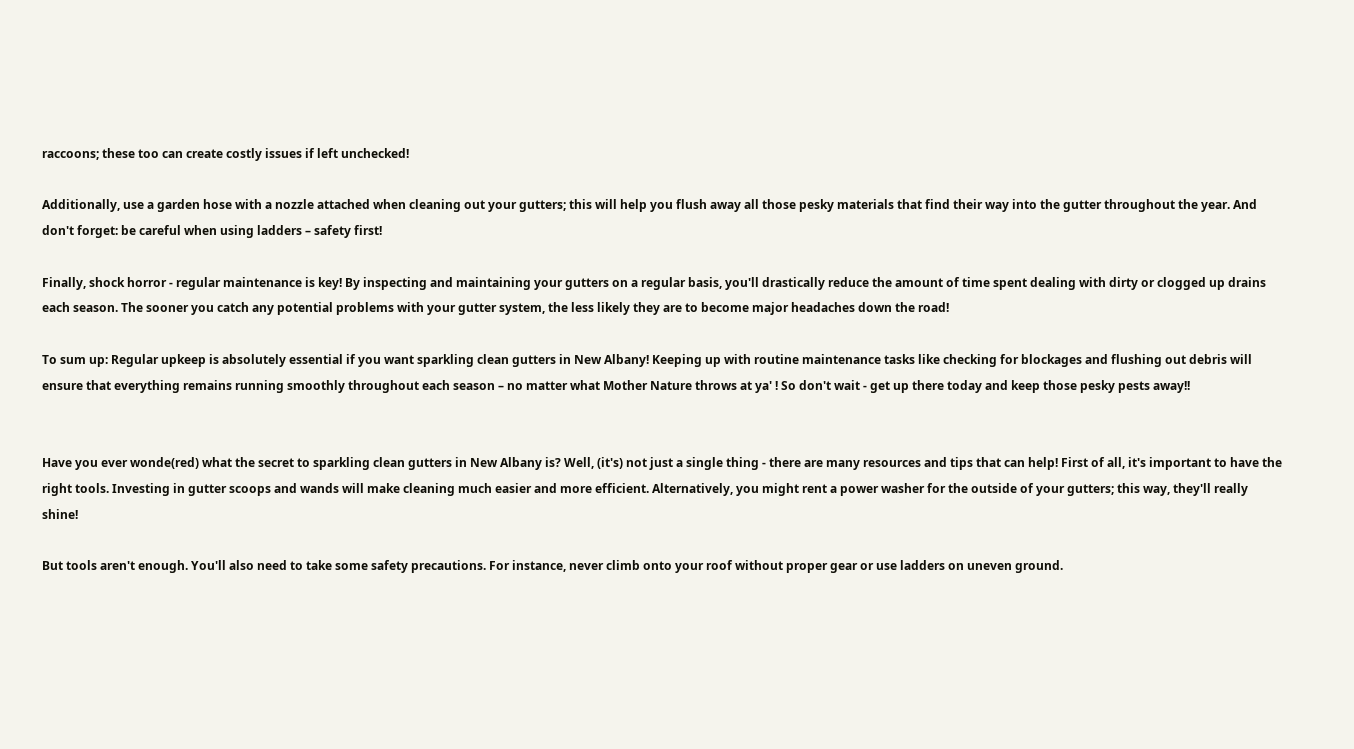raccoons; these too can create costly issues if left unchecked!

Additionally, use a garden hose with a nozzle attached when cleaning out your gutters; this will help you flush away all those pesky materials that find their way into the gutter throughout the year. And don't forget: be careful when using ladders – safety first!

Finally, shock horror - regular maintenance is key! By inspecting and maintaining your gutters on a regular basis, you'll drastically reduce the amount of time spent dealing with dirty or clogged up drains each season. The sooner you catch any potential problems with your gutter system, the less likely they are to become major headaches down the road!

To sum up: Regular upkeep is absolutely essential if you want sparkling clean gutters in New Albany! Keeping up with routine maintenance tasks like checking for blockages and flushing out debris will ensure that everything remains running smoothly throughout each season – no matter what Mother Nature throws at ya' ! So don't wait - get up there today and keep those pesky pests away!!


Have you ever wonde(red) what the secret to sparkling clean gutters in New Albany is? Well, (it's) not just a single thing - there are many resources and tips that can help! First of all, it's important to have the right tools. Investing in gutter scoops and wands will make cleaning much easier and more efficient. Alternatively, you might rent a power washer for the outside of your gutters; this way, they'll really shine!

But tools aren't enough. You'll also need to take some safety precautions. For instance, never climb onto your roof without proper gear or use ladders on uneven ground.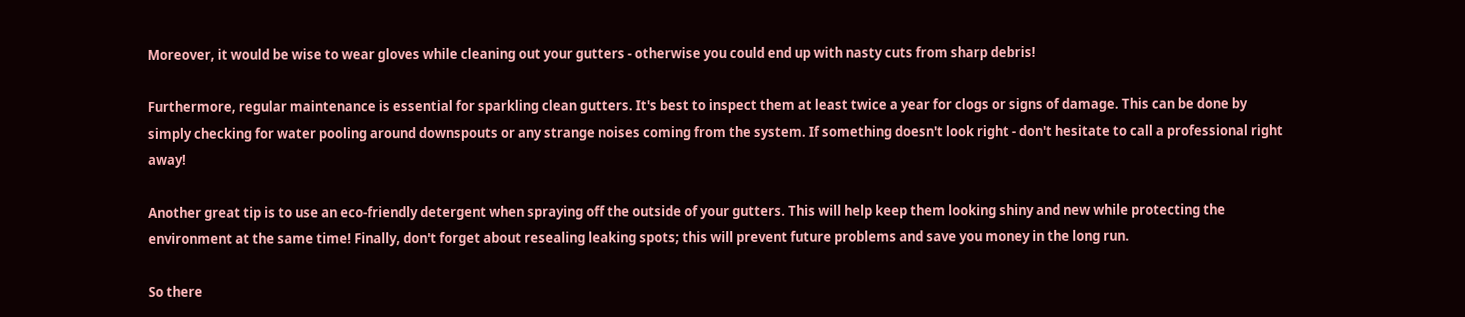Moreover, it would be wise to wear gloves while cleaning out your gutters - otherwise you could end up with nasty cuts from sharp debris!

Furthermore, regular maintenance is essential for sparkling clean gutters. It's best to inspect them at least twice a year for clogs or signs of damage. This can be done by simply checking for water pooling around downspouts or any strange noises coming from the system. If something doesn't look right - don't hesitate to call a professional right away!

Another great tip is to use an eco-friendly detergent when spraying off the outside of your gutters. This will help keep them looking shiny and new while protecting the environment at the same time! Finally, don't forget about resealing leaking spots; this will prevent future problems and save you money in the long run.

So there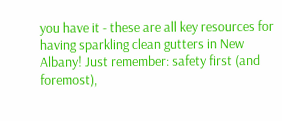you have it - these are all key resources for having sparkling clean gutters in New Albany! Just remember: safety first (and foremost),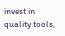invest in quality tools,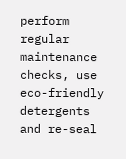perform regular maintenance checks, use eco-friendly detergents and re-seal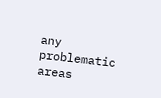any problematic areas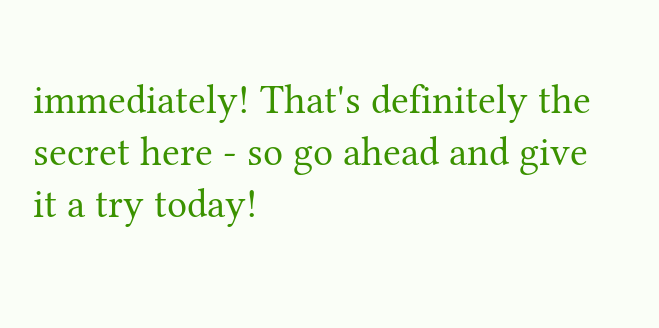immediately! That's definitely the secret here - so go ahead and give it a try today!